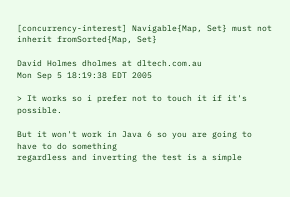[concurrency-interest] Navigable{Map, Set} must not inherit fromSorted{Map, Set}

David Holmes dholmes at dltech.com.au
Mon Sep 5 18:19:38 EDT 2005

> It works so i prefer not to touch it if it's possible.

But it won't work in Java 6 so you are going to have to do something
regardless and inverting the test is a simple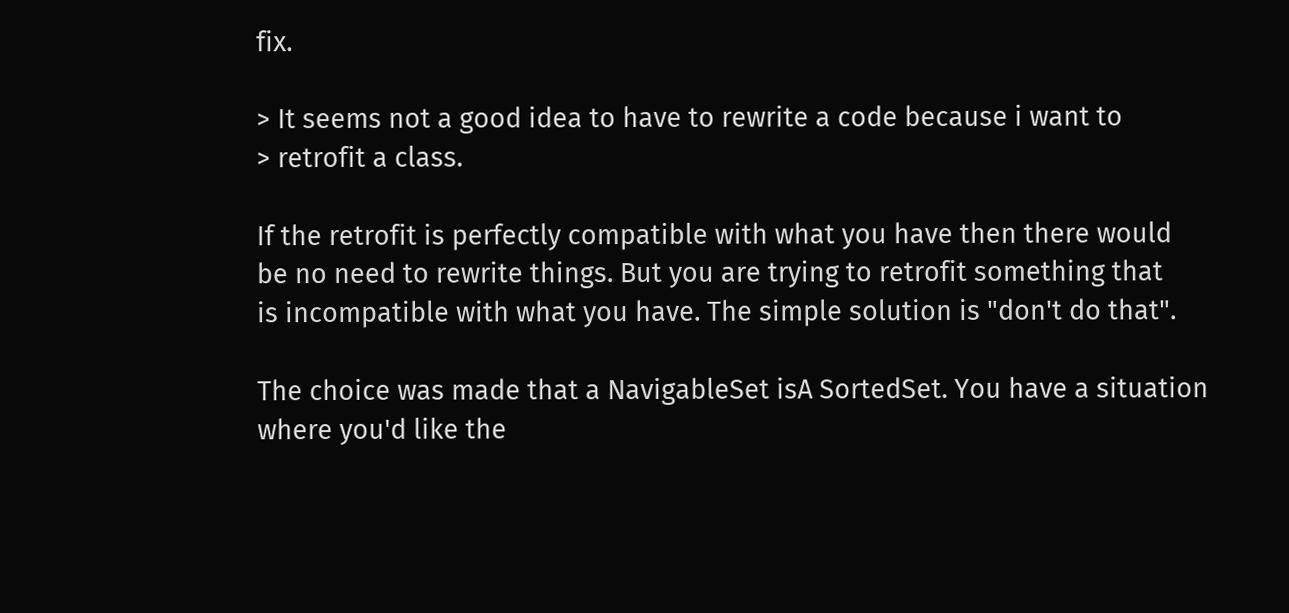fix.

> It seems not a good idea to have to rewrite a code because i want to
> retrofit a class.

If the retrofit is perfectly compatible with what you have then there would
be no need to rewrite things. But you are trying to retrofit something that
is incompatible with what you have. The simple solution is "don't do that".

The choice was made that a NavigableSet isA SortedSet. You have a situation
where you'd like the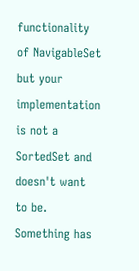functionality of NavigableSet but your implementation
is not a SortedSet and doesn't want to be. Something has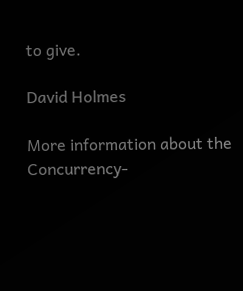to give.

David Holmes

More information about the Concurrency-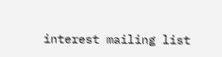interest mailing list